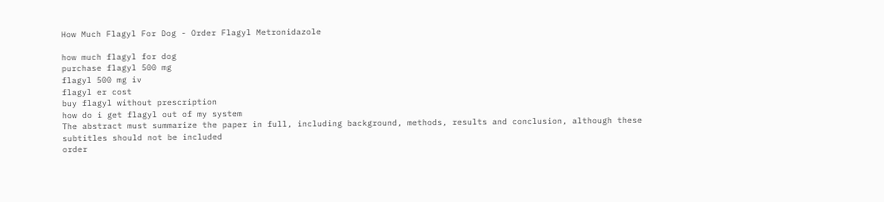How Much Flagyl For Dog - Order Flagyl Metronidazole

how much flagyl for dog
purchase flagyl 500 mg
flagyl 500 mg iv
flagyl er cost
buy flagyl without prescription
how do i get flagyl out of my system
The abstract must summarize the paper in full, including background, methods, results and conclusion, although these subtitles should not be included
order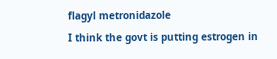flagyl metronidazole
I think the govt is putting estrogen in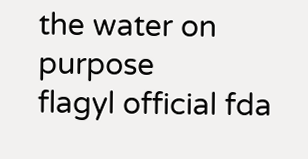the water on purpose
flagyl official fda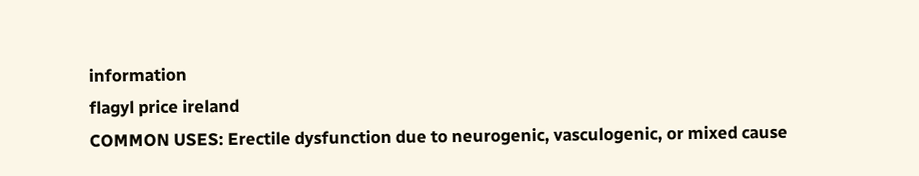information
flagyl price ireland
COMMON USES: Erectile dysfunction due to neurogenic, vasculogenic, or mixed cause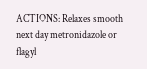ACTIONS: Relaxes smooth
next day metronidazole or flagyl